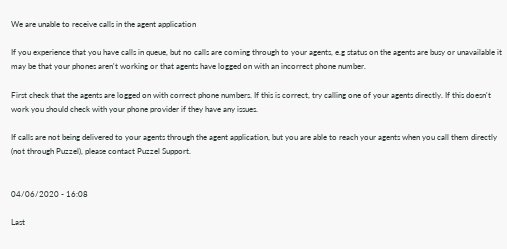We are unable to receive calls in the agent application

If you experience that you have calls in queue, but no calls are coming through to your agents, e.g status on the agents are busy or unavailable it may be that your phones aren't working or that agents have logged on with an incorrect phone number.

First check that the agents are logged on with correct phone numbers. If this is correct, try calling one of your agents directly. If this doesn't work you should check with your phone provider if they have any issues.

If calls are not being delivered to your agents through the agent application, but you are able to reach your agents when you call them directly (not through Puzzel), please contact Puzzel Support.


04/06/2020 - 16:08

Last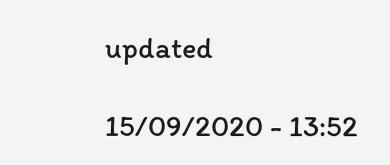updated

15/09/2020 - 13:52